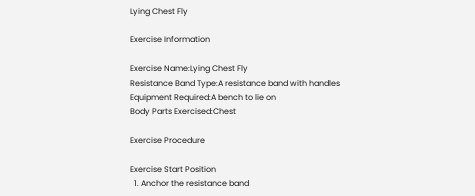Lying Chest Fly

Exercise Information

Exercise Name:Lying Chest Fly
Resistance Band Type:A resistance band with handles
Equipment Required:A bench to lie on
Body Parts Exercised:Chest

Exercise Procedure

Exercise Start Position
  1. Anchor the resistance band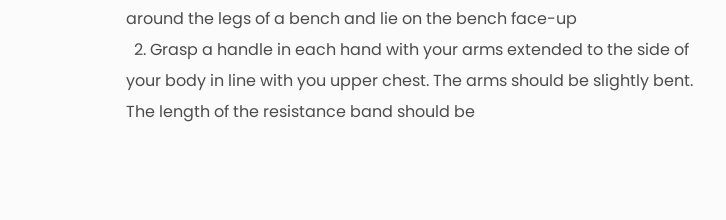around the legs of a bench and lie on the bench face-up
  2. Grasp a handle in each hand with your arms extended to the side of your body in line with you upper chest. The arms should be slightly bent. The length of the resistance band should be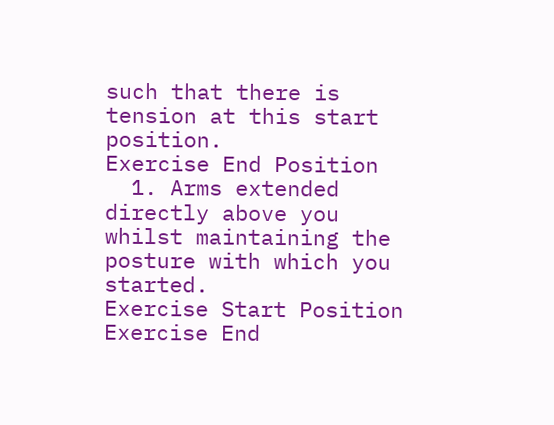such that there is tension at this start position.
Exercise End Position
  1. Arms extended directly above you whilst maintaining the posture with which you started.
Exercise Start Position
Exercise End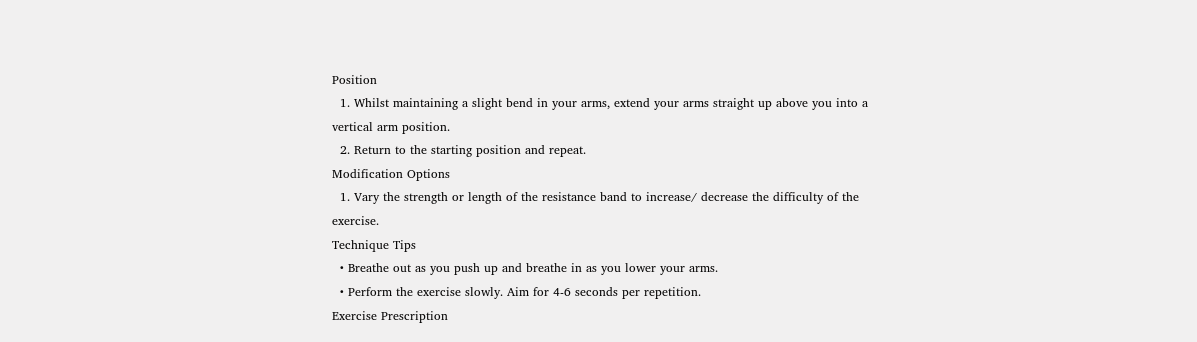Position
  1. Whilst maintaining a slight bend in your arms, extend your arms straight up above you into a vertical arm position.
  2. Return to the starting position and repeat.
Modification Options
  1. Vary the strength or length of the resistance band to increase/ decrease the difficulty of the exercise.
Technique Tips
  • Breathe out as you push up and breathe in as you lower your arms.
  • Perform the exercise slowly. Aim for 4-6 seconds per repetition.
Exercise Prescription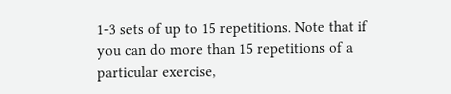1-3 sets of up to 15 repetitions. Note that if you can do more than 15 repetitions of a particular exercise,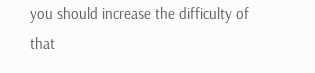you should increase the difficulty of that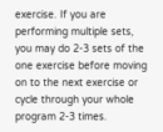exercise. If you are performing multiple sets, you may do 2-3 sets of the one exercise before moving on to the next exercise or cycle through your whole program 2-3 times.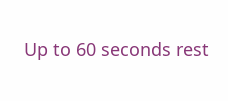Up to 60 seconds rest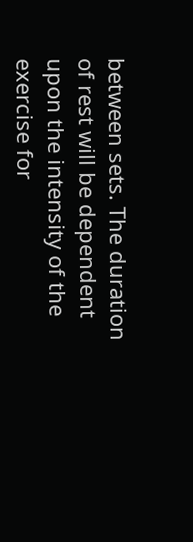between sets. The duration of rest will be dependent upon the intensity of the exercise for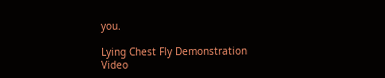you.

Lying Chest Fly Demonstration Video